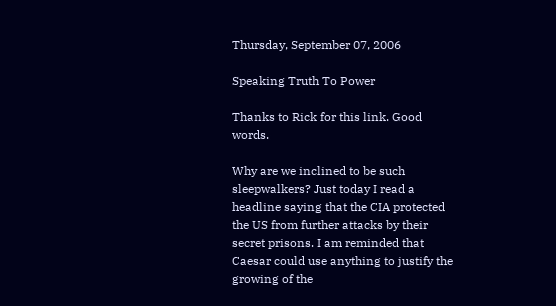Thursday, September 07, 2006

Speaking Truth To Power

Thanks to Rick for this link. Good words.

Why are we inclined to be such sleepwalkers? Just today I read a headline saying that the CIA protected the US from further attacks by their secret prisons. I am reminded that Caesar could use anything to justify the growing of the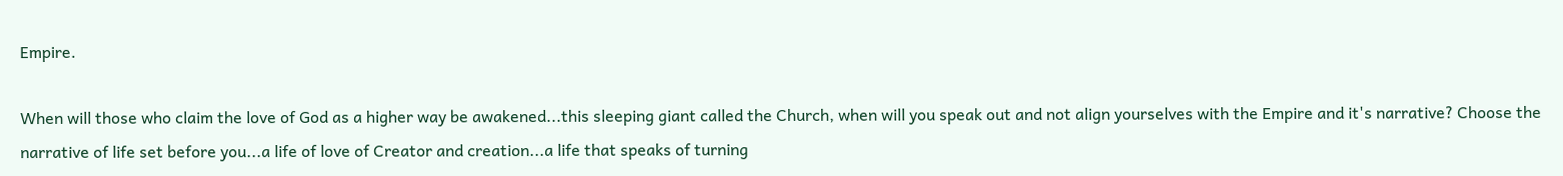Empire.

When will those who claim the love of God as a higher way be awakened...this sleeping giant called the Church, when will you speak out and not align yourselves with the Empire and it's narrative? Choose the narrative of life set before you...a life of love of Creator and creation...a life that speaks of turning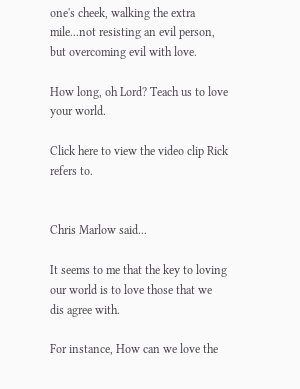one's cheek, walking the extra mile...not resisting an evil person, but overcoming evil with love.

How long, oh Lord? Teach us to love your world.

Click here to view the video clip Rick refers to.


Chris Marlow said...

It seems to me that the key to loving our world is to love those that we dis agree with.

For instance, How can we love the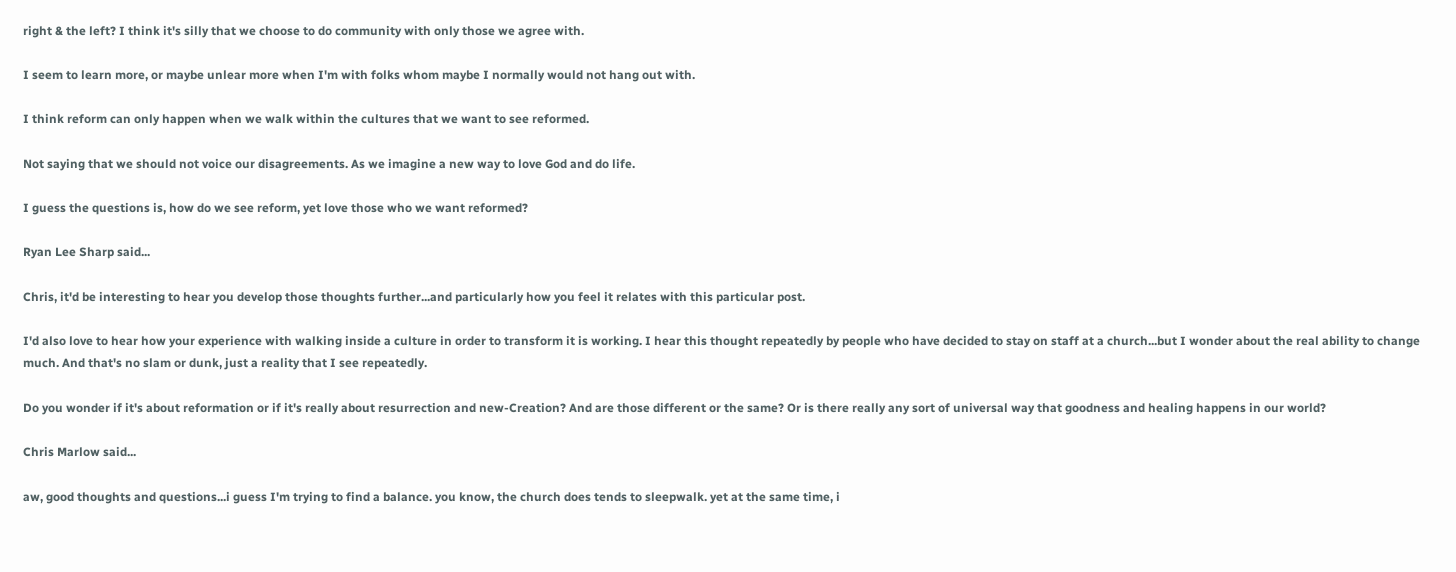right & the left? I think it's silly that we choose to do community with only those we agree with.

I seem to learn more, or maybe unlear more when I'm with folks whom maybe I normally would not hang out with.

I think reform can only happen when we walk within the cultures that we want to see reformed.

Not saying that we should not voice our disagreements. As we imagine a new way to love God and do life.

I guess the questions is, how do we see reform, yet love those who we want reformed?

Ryan Lee Sharp said...

Chris, it'd be interesting to hear you develop those thoughts further...and particularly how you feel it relates with this particular post.

I'd also love to hear how your experience with walking inside a culture in order to transform it is working. I hear this thought repeatedly by people who have decided to stay on staff at a church...but I wonder about the real ability to change much. And that's no slam or dunk, just a reality that I see repeatedly.

Do you wonder if it's about reformation or if it's really about resurrection and new-Creation? And are those different or the same? Or is there really any sort of universal way that goodness and healing happens in our world?

Chris Marlow said...

aw, good thoughts and questions...i guess I'm trying to find a balance. you know, the church does tends to sleepwalk. yet at the same time, i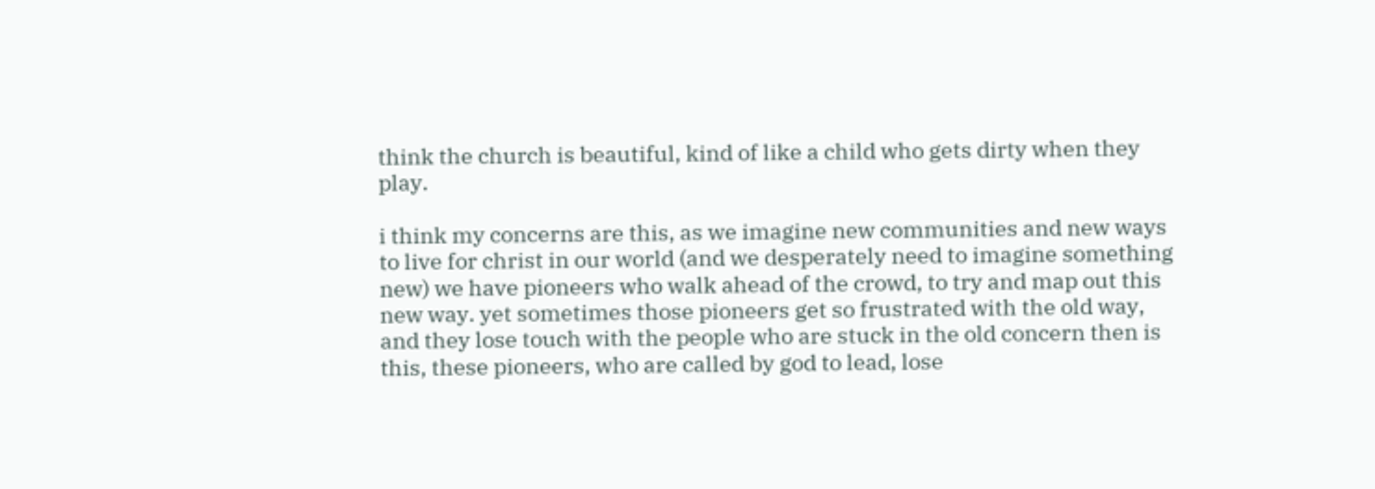think the church is beautiful, kind of like a child who gets dirty when they play.

i think my concerns are this, as we imagine new communities and new ways to live for christ in our world (and we desperately need to imagine something new) we have pioneers who walk ahead of the crowd, to try and map out this new way. yet sometimes those pioneers get so frustrated with the old way, and they lose touch with the people who are stuck in the old concern then is this, these pioneers, who are called by god to lead, lose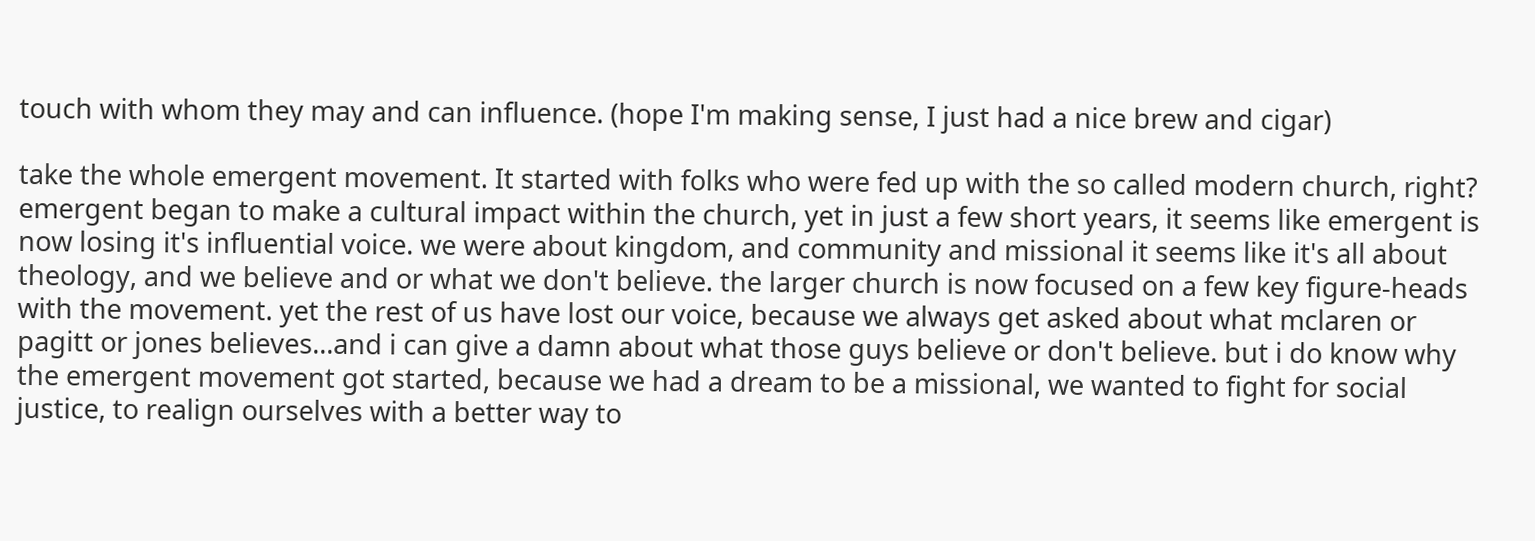touch with whom they may and can influence. (hope I'm making sense, I just had a nice brew and cigar)

take the whole emergent movement. It started with folks who were fed up with the so called modern church, right? emergent began to make a cultural impact within the church, yet in just a few short years, it seems like emergent is now losing it's influential voice. we were about kingdom, and community and missional it seems like it's all about theology, and we believe and or what we don't believe. the larger church is now focused on a few key figure-heads with the movement. yet the rest of us have lost our voice, because we always get asked about what mclaren or pagitt or jones believes...and i can give a damn about what those guys believe or don't believe. but i do know why the emergent movement got started, because we had a dream to be a missional, we wanted to fight for social justice, to realign ourselves with a better way to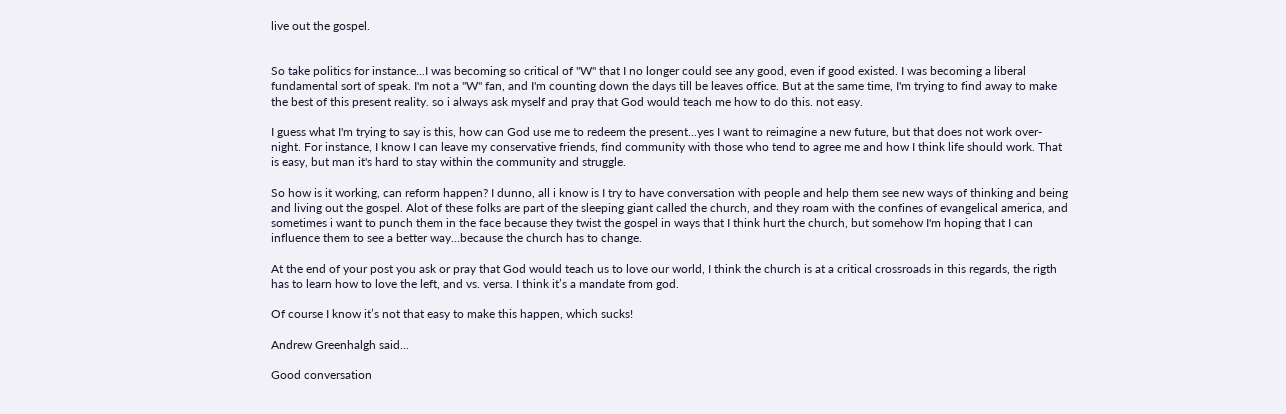live out the gospel.


So take politics for instance...I was becoming so critical of "W" that I no longer could see any good, even if good existed. I was becoming a liberal fundamental sort of speak. I'm not a "W" fan, and I'm counting down the days till be leaves office. But at the same time, I'm trying to find away to make the best of this present reality. so i always ask myself and pray that God would teach me how to do this. not easy.

I guess what I'm trying to say is this, how can God use me to redeem the present...yes I want to reimagine a new future, but that does not work over-night. For instance, I know I can leave my conservative friends, find community with those who tend to agree me and how I think life should work. That is easy, but man it's hard to stay within the community and struggle.

So how is it working, can reform happen? I dunno, all i know is I try to have conversation with people and help them see new ways of thinking and being and living out the gospel. Alot of these folks are part of the sleeping giant called the church, and they roam with the confines of evangelical america, and sometimes i want to punch them in the face because they twist the gospel in ways that I think hurt the church, but somehow I'm hoping that I can influence them to see a better way...because the church has to change.

At the end of your post you ask or pray that God would teach us to love our world, I think the church is at a critical crossroads in this regards, the rigth has to learn how to love the left, and vs. versa. I think it’s a mandate from god.

Of course I know it’s not that easy to make this happen, which sucks!

Andrew Greenhalgh said...

Good conversation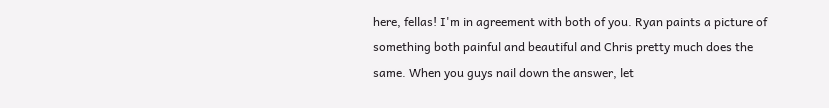here, fellas! I'm in agreement with both of you. Ryan paints a picture of something both painful and beautiful and Chris pretty much does the same. When you guys nail down the answer, let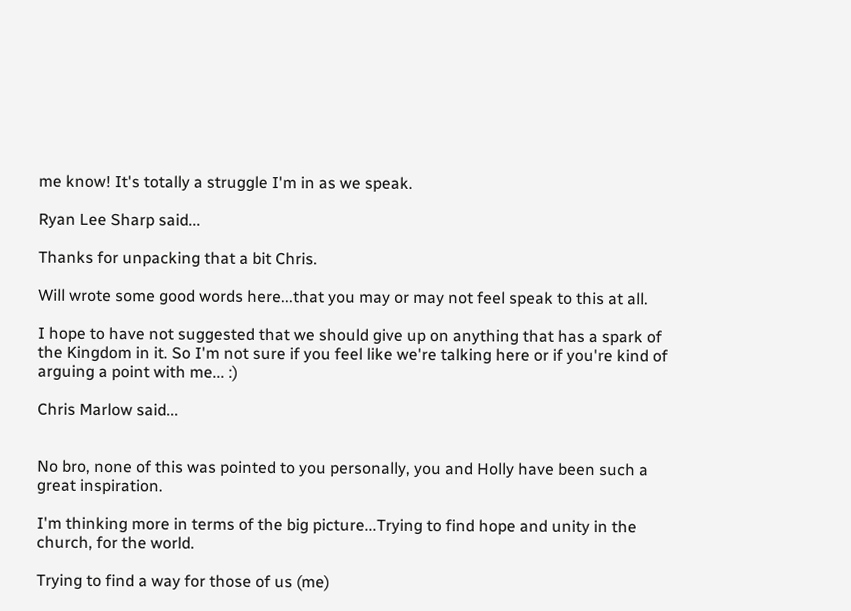me know! It's totally a struggle I'm in as we speak.

Ryan Lee Sharp said...

Thanks for unpacking that a bit Chris.

Will wrote some good words here...that you may or may not feel speak to this at all.

I hope to have not suggested that we should give up on anything that has a spark of the Kingdom in it. So I'm not sure if you feel like we're talking here or if you're kind of arguing a point with me... :)

Chris Marlow said...


No bro, none of this was pointed to you personally, you and Holly have been such a great inspiration.

I'm thinking more in terms of the big picture...Trying to find hope and unity in the church, for the world.

Trying to find a way for those of us (me)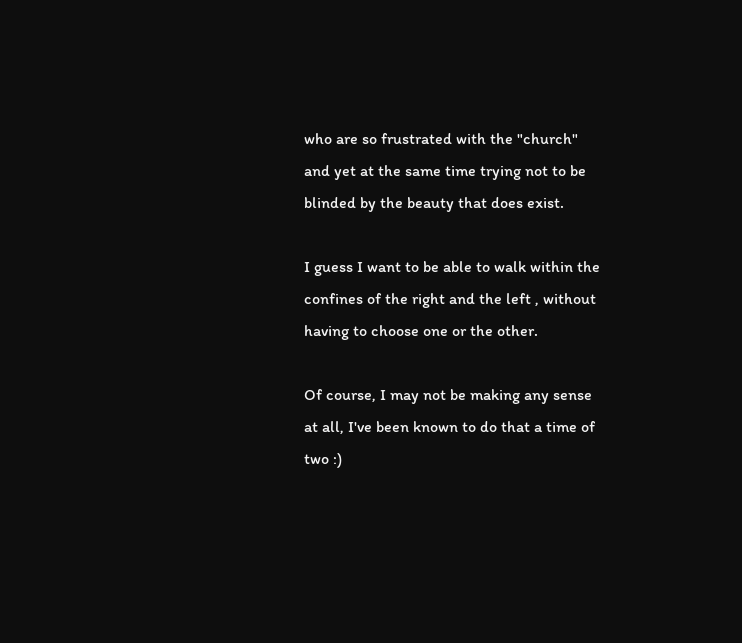who are so frustrated with the "church" and yet at the same time trying not to be blinded by the beauty that does exist.

I guess I want to be able to walk within the confines of the right and the left , without having to choose one or the other.

Of course, I may not be making any sense at all, I've been known to do that a time of two :)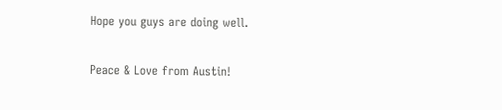Hope you guys are doing well.

Peace & Love from Austin!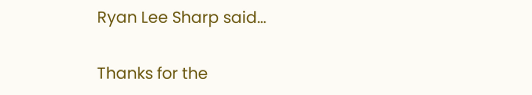Ryan Lee Sharp said...

Thanks for the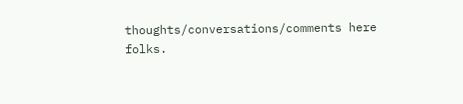thoughts/conversations/comments here folks.